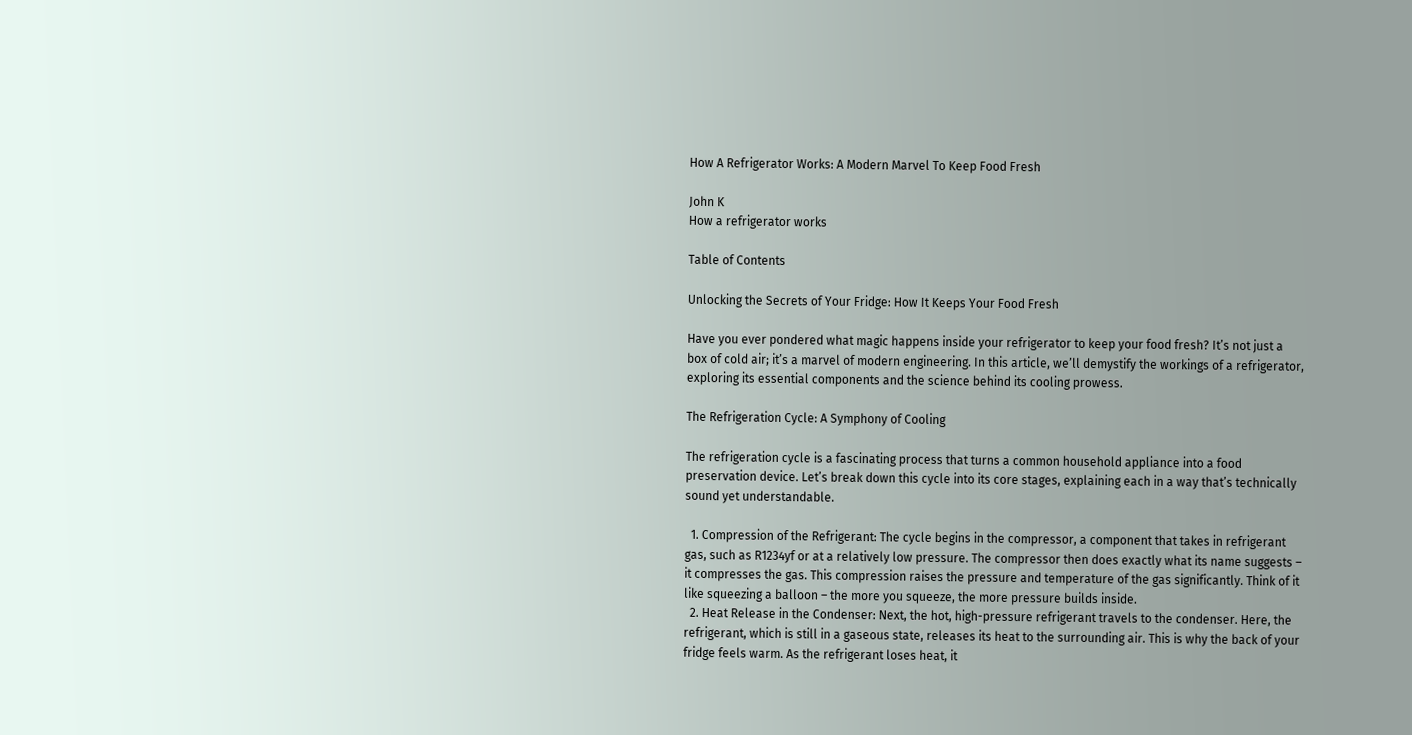How A Refrigerator Works: A Modern Marvel To Keep Food Fresh

John K
How a refrigerator works

Table of Contents

Unlocking the Secrets of Your Fridge: How It Keeps Your Food Fresh

Have you ever pondered what magic happens inside your refrigerator to keep your food fresh? It’s not just a box of cold air; it’s a marvel of modern engineering. In this article, we’ll demystify the workings of a refrigerator, exploring its essential components and the science behind its cooling prowess.

The Refrigeration Cycle: A Symphony of Cooling

The refrigeration cycle is a fascinating process that turns a common household appliance into a food preservation device. Let’s break down this cycle into its core stages, explaining each in a way that’s technically sound yet understandable.

  1. Compression of the Refrigerant: The cycle begins in the compressor, a component that takes in refrigerant gas, such as R1234yf or at a relatively low pressure. The compressor then does exactly what its name suggests – it compresses the gas. This compression raises the pressure and temperature of the gas significantly. Think of it like squeezing a balloon – the more you squeeze, the more pressure builds inside.
  2. Heat Release in the Condenser: Next, the hot, high-pressure refrigerant travels to the condenser. Here, the refrigerant, which is still in a gaseous state, releases its heat to the surrounding air. This is why the back of your fridge feels warm. As the refrigerant loses heat, it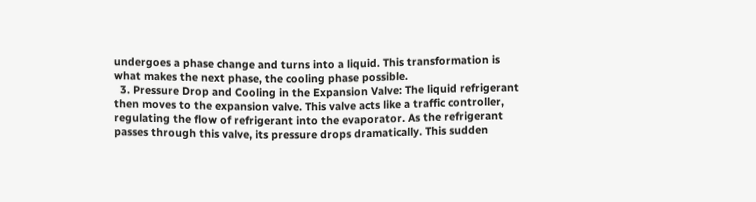undergoes a phase change and turns into a liquid. This transformation is what makes the next phase, the cooling phase possible.
  3. Pressure Drop and Cooling in the Expansion Valve: The liquid refrigerant then moves to the expansion valve. This valve acts like a traffic controller, regulating the flow of refrigerant into the evaporator. As the refrigerant passes through this valve, its pressure drops dramatically. This sudden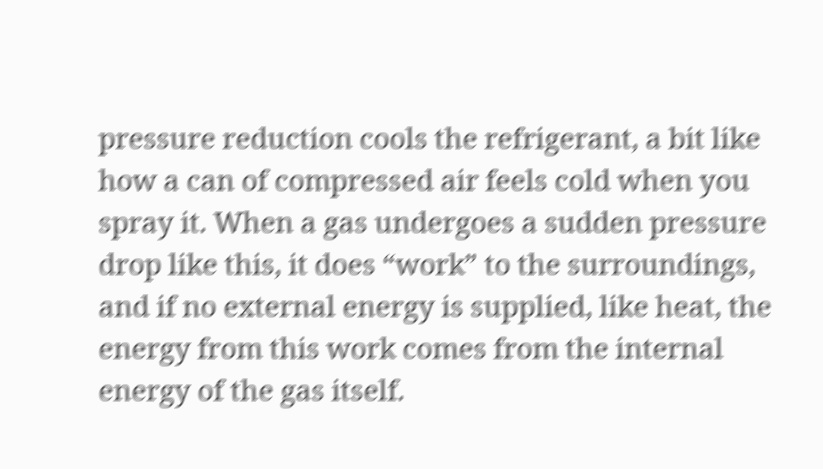pressure reduction cools the refrigerant, a bit like how a can of compressed air feels cold when you spray it. When a gas undergoes a sudden pressure drop like this, it does “work” to the surroundings, and if no external energy is supplied, like heat, the energy from this work comes from the internal energy of the gas itself.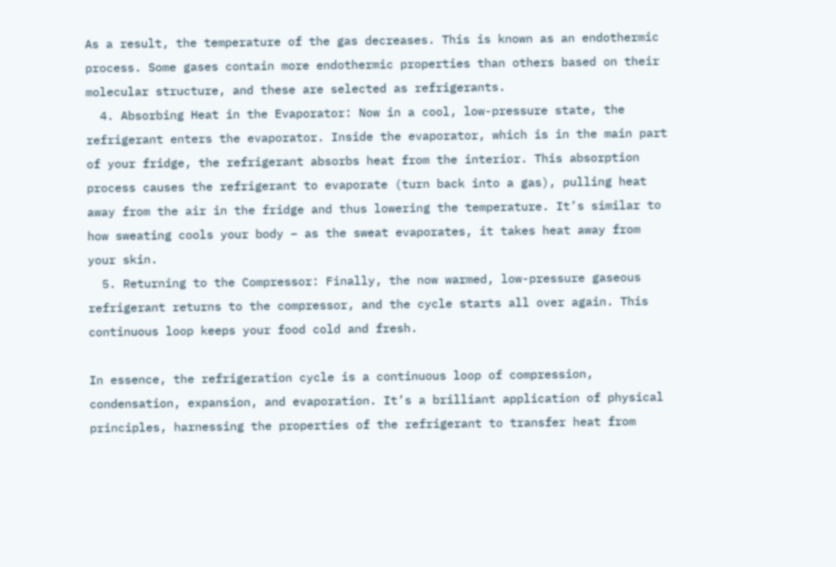As a result, the temperature of the gas decreases. This is known as an endothermic process. Some gases contain more endothermic properties than others based on their molecular structure, and these are selected as refrigerants.
  4. Absorbing Heat in the Evaporator: Now in a cool, low-pressure state, the refrigerant enters the evaporator. Inside the evaporator, which is in the main part of your fridge, the refrigerant absorbs heat from the interior. This absorption process causes the refrigerant to evaporate (turn back into a gas), pulling heat away from the air in the fridge and thus lowering the temperature. It’s similar to how sweating cools your body – as the sweat evaporates, it takes heat away from your skin.
  5. Returning to the Compressor: Finally, the now warmed, low-pressure gaseous refrigerant returns to the compressor, and the cycle starts all over again. This continuous loop keeps your food cold and fresh.

In essence, the refrigeration cycle is a continuous loop of compression, condensation, expansion, and evaporation. It’s a brilliant application of physical principles, harnessing the properties of the refrigerant to transfer heat from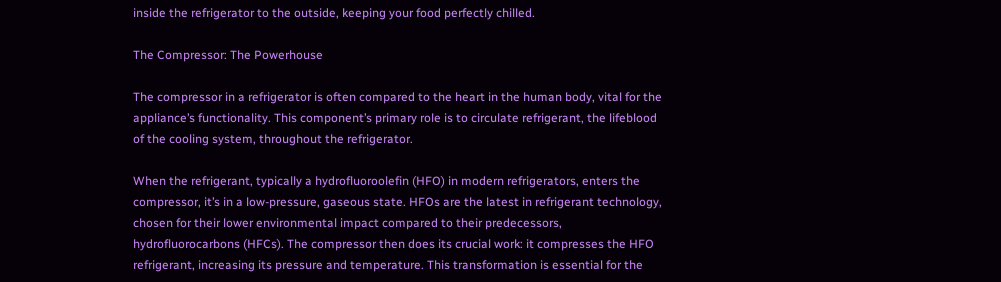inside the refrigerator to the outside, keeping your food perfectly chilled.

The Compressor: The Powerhouse

The compressor in a refrigerator is often compared to the heart in the human body, vital for the appliance’s functionality. This component’s primary role is to circulate refrigerant, the lifeblood of the cooling system, throughout the refrigerator.

When the refrigerant, typically a hydrofluoroolefin (HFO) in modern refrigerators, enters the compressor, it’s in a low-pressure, gaseous state. HFOs are the latest in refrigerant technology, chosen for their lower environmental impact compared to their predecessors, hydrofluorocarbons (HFCs). The compressor then does its crucial work: it compresses the HFO refrigerant, increasing its pressure and temperature. This transformation is essential for the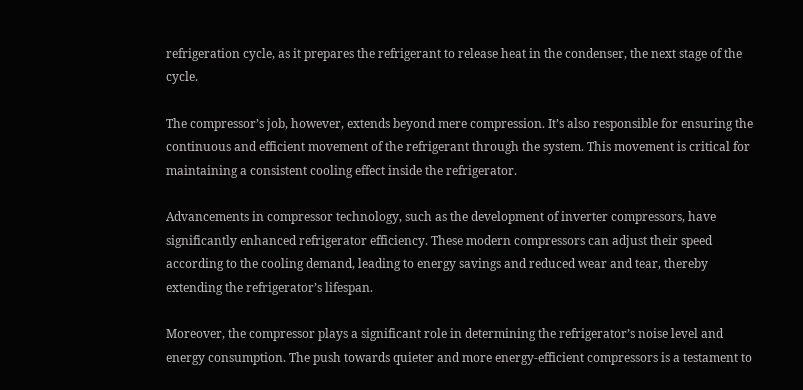refrigeration cycle, as it prepares the refrigerant to release heat in the condenser, the next stage of the cycle.

The compressor’s job, however, extends beyond mere compression. It’s also responsible for ensuring the continuous and efficient movement of the refrigerant through the system. This movement is critical for maintaining a consistent cooling effect inside the refrigerator.

Advancements in compressor technology, such as the development of inverter compressors, have significantly enhanced refrigerator efficiency. These modern compressors can adjust their speed according to the cooling demand, leading to energy savings and reduced wear and tear, thereby extending the refrigerator’s lifespan.

Moreover, the compressor plays a significant role in determining the refrigerator’s noise level and energy consumption. The push towards quieter and more energy-efficient compressors is a testament to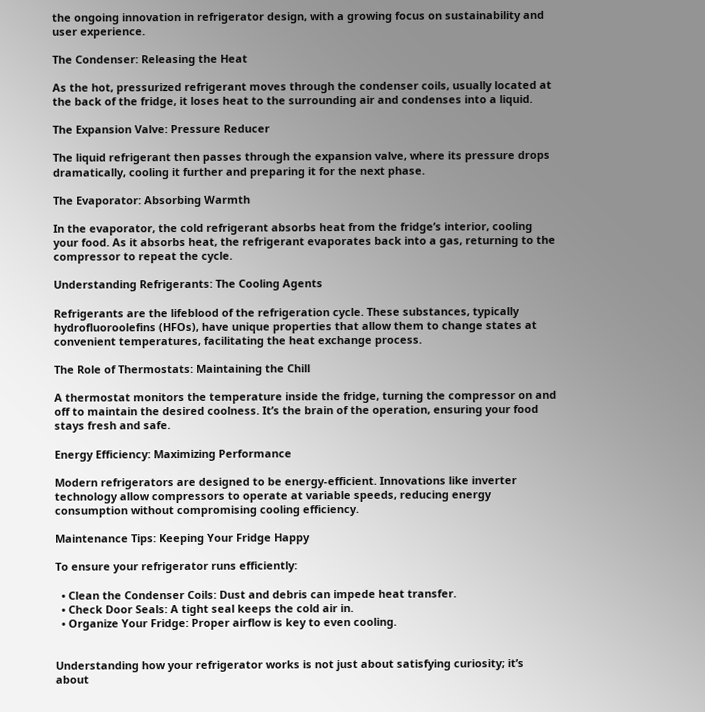the ongoing innovation in refrigerator design, with a growing focus on sustainability and user experience.

The Condenser: Releasing the Heat

As the hot, pressurized refrigerant moves through the condenser coils, usually located at the back of the fridge, it loses heat to the surrounding air and condenses into a liquid.

The Expansion Valve: Pressure Reducer

The liquid refrigerant then passes through the expansion valve, where its pressure drops dramatically, cooling it further and preparing it for the next phase.

The Evaporator: Absorbing Warmth

In the evaporator, the cold refrigerant absorbs heat from the fridge’s interior, cooling your food. As it absorbs heat, the refrigerant evaporates back into a gas, returning to the compressor to repeat the cycle.

Understanding Refrigerants: The Cooling Agents

Refrigerants are the lifeblood of the refrigeration cycle. These substances, typically hydrofluoroolefins (HFOs), have unique properties that allow them to change states at convenient temperatures, facilitating the heat exchange process.

The Role of Thermostats: Maintaining the Chill

A thermostat monitors the temperature inside the fridge, turning the compressor on and off to maintain the desired coolness. It’s the brain of the operation, ensuring your food stays fresh and safe.

Energy Efficiency: Maximizing Performance

Modern refrigerators are designed to be energy-efficient. Innovations like inverter technology allow compressors to operate at variable speeds, reducing energy consumption without compromising cooling efficiency.

Maintenance Tips: Keeping Your Fridge Happy

To ensure your refrigerator runs efficiently:

  • Clean the Condenser Coils: Dust and debris can impede heat transfer.
  • Check Door Seals: A tight seal keeps the cold air in.
  • Organize Your Fridge: Proper airflow is key to even cooling.


Understanding how your refrigerator works is not just about satisfying curiosity; it’s about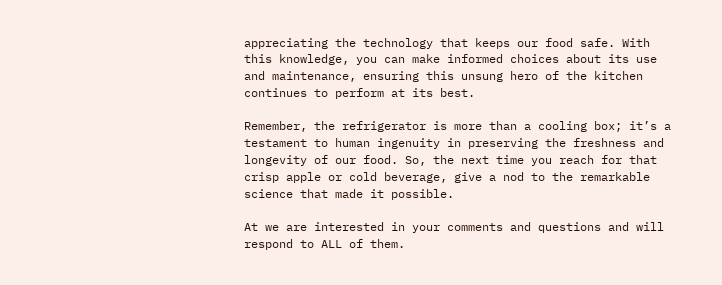appreciating the technology that keeps our food safe. With this knowledge, you can make informed choices about its use and maintenance, ensuring this unsung hero of the kitchen continues to perform at its best.

Remember, the refrigerator is more than a cooling box; it’s a testament to human ingenuity in preserving the freshness and longevity of our food. So, the next time you reach for that crisp apple or cold beverage, give a nod to the remarkable science that made it possible.

At we are interested in your comments and questions and will respond to ALL of them.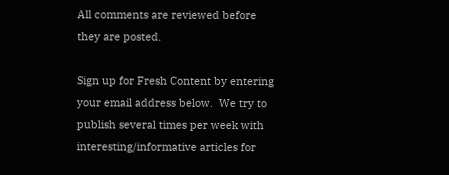All comments are reviewed before they are posted.

Sign up for Fresh Content by entering your email address below.  We try to publish several times per week with interesting/informative articles for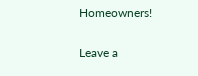Homeowners!

Leave a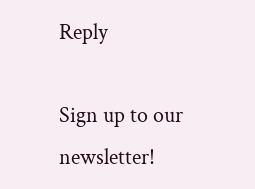Reply

Sign up to our newsletter!